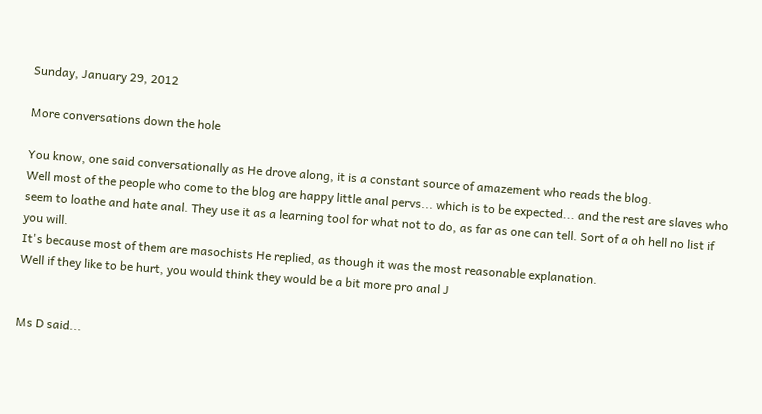Sunday, January 29, 2012

More conversations down the hole

You know, one said conversationally as He drove along, it is a constant source of amazement who reads the blog.
Well most of the people who come to the blog are happy little anal pervs... which is to be expected... and the rest are slaves who seem to loathe and hate anal. They use it as a learning tool for what not to do, as far as one can tell. Sort of a oh hell no list if you will.
It's because most of them are masochists He replied, as though it was the most reasonable explanation.
Well if they like to be hurt, you would think they would be a bit more pro anal J


Ms D said...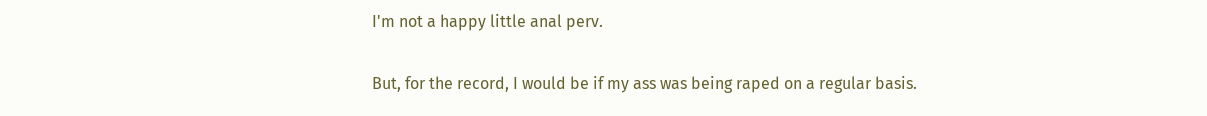I'm not a happy little anal perv.

But, for the record, I would be if my ass was being raped on a regular basis.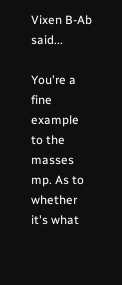Vixen B-Ab said...

You're a fine example to the masses mp. As to whether it's what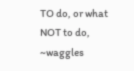TO do, or what NOT to do, ~waggles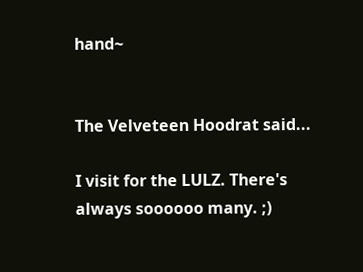hand~


The Velveteen Hoodrat said...

I visit for the LULZ. There's always soooooo many. ;)